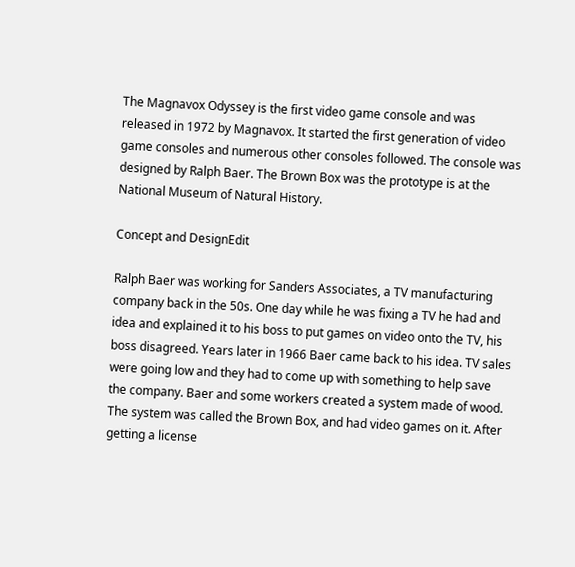The Magnavox Odyssey is the first video game console and was released in 1972 by Magnavox. It started the first generation of video game consoles and numerous other consoles followed. The console was designed by Ralph Baer. The Brown Box was the prototype is at the National Museum of Natural History.

Concept and DesignEdit

Ralph Baer was working for Sanders Associates, a TV manufacturing company back in the 50s. One day while he was fixing a TV he had and idea and explained it to his boss to put games on video onto the TV, his boss disagreed. Years later in 1966 Baer came back to his idea. TV sales were going low and they had to come up with something to help save the company. Baer and some workers created a system made of wood. The system was called the Brown Box, and had video games on it. After getting a license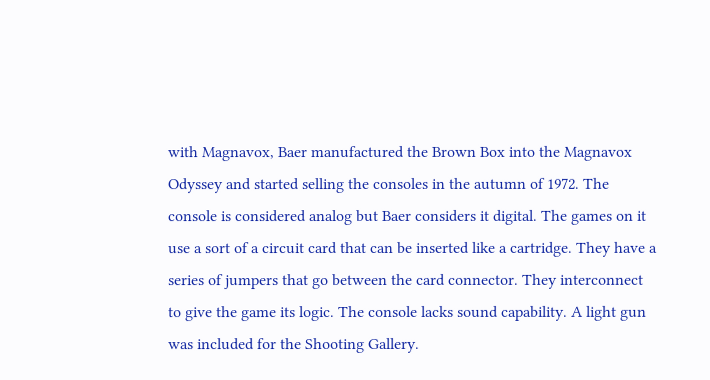with Magnavox, Baer manufactured the Brown Box into the Magnavox Odyssey and started selling the consoles in the autumn of 1972. The console is considered analog but Baer considers it digital. The games on it use a sort of a circuit card that can be inserted like a cartridge. They have a series of jumpers that go between the card connector. They interconnect to give the game its logic. The console lacks sound capability. A light gun was included for the Shooting Gallery.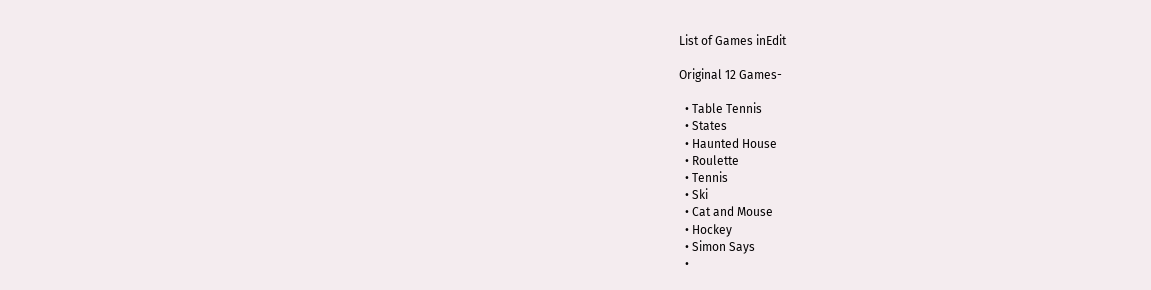List of Games inEdit

Original 12 Games-

  • Table Tennis
  • States
  • Haunted House
  • Roulette
  • Tennis
  • Ski
  • Cat and Mouse
  • Hockey
  • Simon Says
  •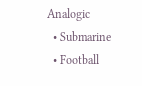Analogic
  • Submarine
  • Football